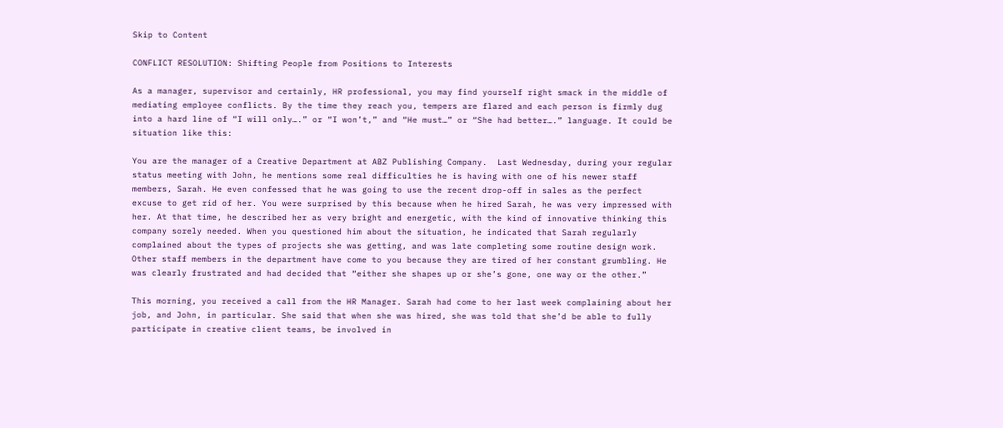Skip to Content

CONFLICT RESOLUTION: Shifting People from Positions to Interests

As a manager, supervisor and certainly, HR professional, you may find yourself right smack in the middle of mediating employee conflicts. By the time they reach you, tempers are flared and each person is firmly dug into a hard line of “I will only….” or “I won’t,” and “He must…” or “She had better….” language. It could be situation like this:

You are the manager of a Creative Department at ABZ Publishing Company.  Last Wednesday, during your regular status meeting with John, he mentions some real difficulties he is having with one of his newer staff members, Sarah. He even confessed that he was going to use the recent drop-off in sales as the perfect excuse to get rid of her. You were surprised by this because when he hired Sarah, he was very impressed with her. At that time, he described her as very bright and energetic, with the kind of innovative thinking this company sorely needed. When you questioned him about the situation, he indicated that Sarah regularly complained about the types of projects she was getting, and was late completing some routine design work. Other staff members in the department have come to you because they are tired of her constant grumbling. He was clearly frustrated and had decided that “either she shapes up or she’s gone, one way or the other.”

This morning, you received a call from the HR Manager. Sarah had come to her last week complaining about her job, and John, in particular. She said that when she was hired, she was told that she’d be able to fully participate in creative client teams, be involved in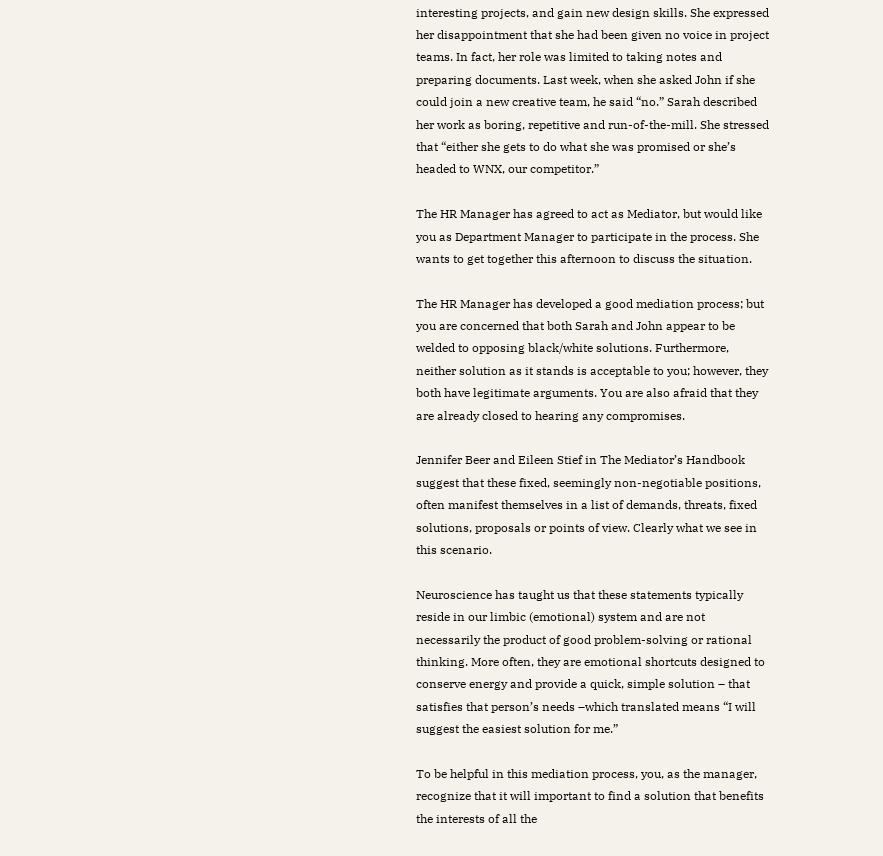interesting projects, and gain new design skills. She expressed her disappointment that she had been given no voice in project teams. In fact, her role was limited to taking notes and preparing documents. Last week, when she asked John if she could join a new creative team, he said “no.” Sarah described her work as boring, repetitive and run-of-the-mill. She stressed that “either she gets to do what she was promised or she’s headed to WNX, our competitor.”

The HR Manager has agreed to act as Mediator, but would like you as Department Manager to participate in the process. She wants to get together this afternoon to discuss the situation.

The HR Manager has developed a good mediation process; but you are concerned that both Sarah and John appear to be welded to opposing black/white solutions. Furthermore, neither solution as it stands is acceptable to you; however, they both have legitimate arguments. You are also afraid that they are already closed to hearing any compromises.

Jennifer Beer and Eileen Stief in The Mediator’s Handbook suggest that these fixed, seemingly non-negotiable positions, often manifest themselves in a list of demands, threats, fixed solutions, proposals or points of view. Clearly what we see in this scenario.

Neuroscience has taught us that these statements typically reside in our limbic (emotional) system and are not necessarily the product of good problem-solving or rational thinking. More often, they are emotional shortcuts designed to conserve energy and provide a quick, simple solution – that satisfies that person’s needs –which translated means “I will suggest the easiest solution for me.”

To be helpful in this mediation process, you, as the manager, recognize that it will important to find a solution that benefits the interests of all the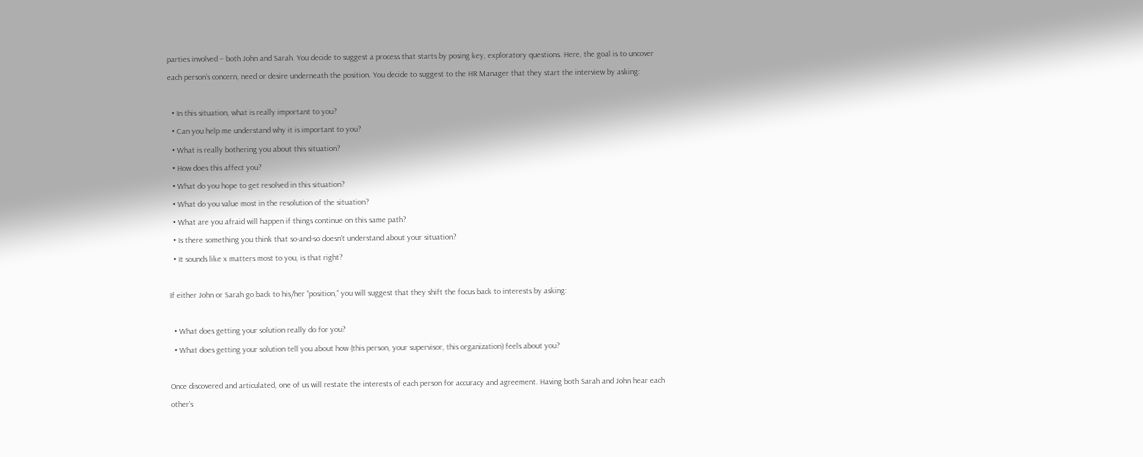parties involved – both John and Sarah. You decide to suggest a process that starts by posing key, exploratory questions. Here, the goal is to uncover each person’s concern, need or desire underneath the position. You decide to suggest to the HR Manager that they start the interview by asking:

  • In this situation, what is really important to you?
  • Can you help me understand why it is important to you?
  • What is really bothering you about this situation?
  • How does this affect you?
  • What do you hope to get resolved in this situation?
  • What do you value most in the resolution of the situation?
  • What are you afraid will happen if things continue on this same path?
  • Is there something you think that so-and-so doesn’t understand about your situation?
  • It sounds like x matters most to you, is that right?

If either John or Sarah go back to his/her “position,” you will suggest that they shift the focus back to interests by asking:

  • What does getting your solution really do for you?
  • What does getting your solution tell you about how (this person, your supervisor, this organization) feels about you?

Once discovered and articulated, one of us will restate the interests of each person for accuracy and agreement. Having both Sarah and John hear each other’s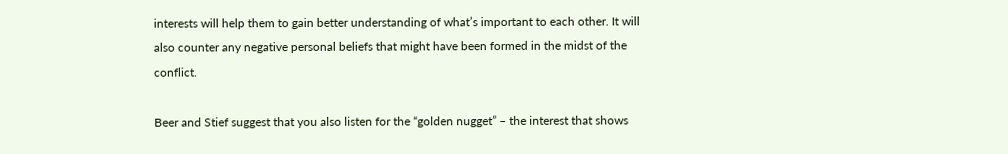interests will help them to gain better understanding of what’s important to each other. It will also counter any negative personal beliefs that might have been formed in the midst of the conflict.

Beer and Stief suggest that you also listen for the “golden nugget” – the interest that shows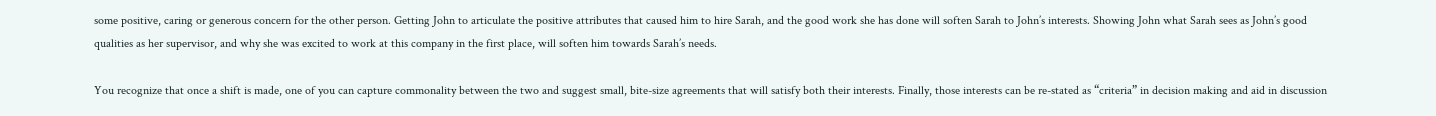some positive, caring or generous concern for the other person. Getting John to articulate the positive attributes that caused him to hire Sarah, and the good work she has done will soften Sarah to John’s interests. Showing John what Sarah sees as John’s good qualities as her supervisor, and why she was excited to work at this company in the first place, will soften him towards Sarah’s needs.

You recognize that once a shift is made, one of you can capture commonality between the two and suggest small, bite-size agreements that will satisfy both their interests. Finally, those interests can be re-stated as “criteria” in decision making and aid in discussion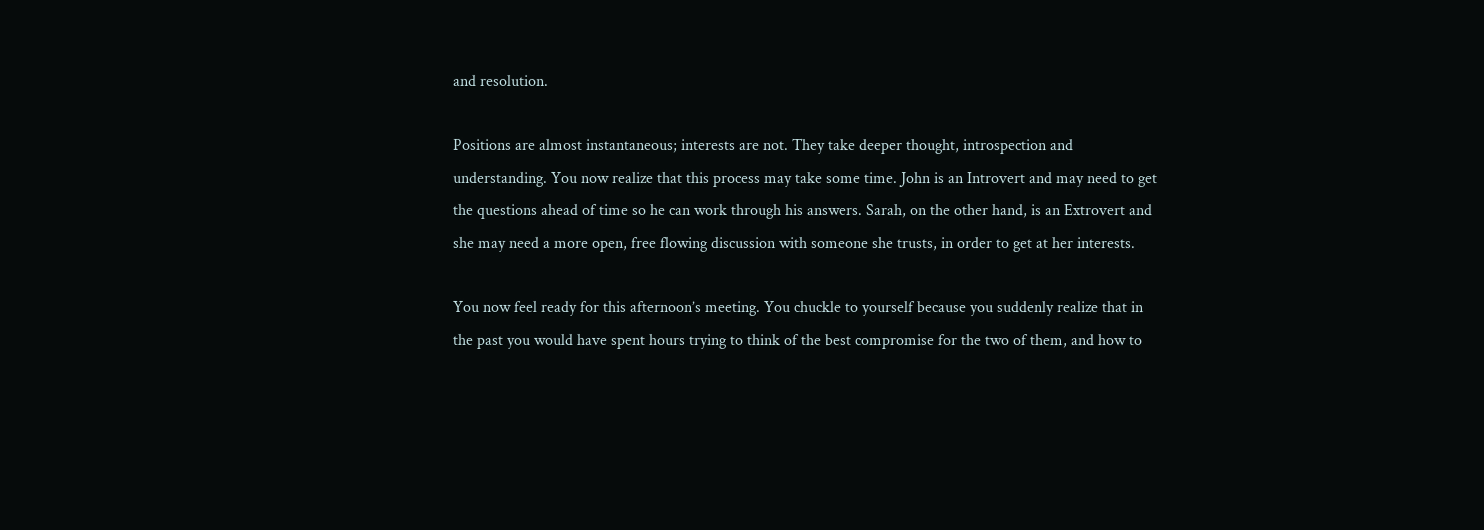and resolution.

Positions are almost instantaneous; interests are not. They take deeper thought, introspection and understanding. You now realize that this process may take some time. John is an Introvert and may need to get the questions ahead of time so he can work through his answers. Sarah, on the other hand, is an Extrovert and she may need a more open, free flowing discussion with someone she trusts, in order to get at her interests.

You now feel ready for this afternoon’s meeting. You chuckle to yourself because you suddenly realize that in the past you would have spent hours trying to think of the best compromise for the two of them, and how to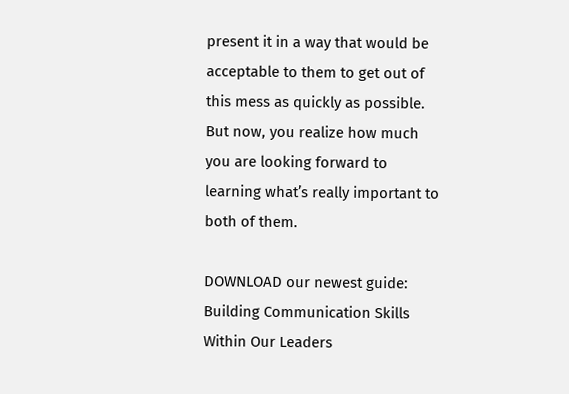present it in a way that would be acceptable to them to get out of this mess as quickly as possible. But now, you realize how much you are looking forward to learning what’s really important to both of them.

DOWNLOAD our newest guide: Building Communication Skills Within Our Leaders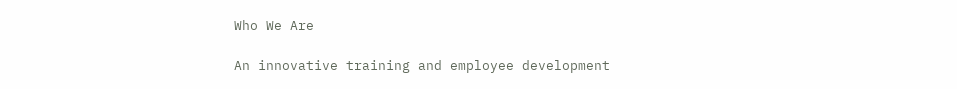Who We Are

An innovative training and employee development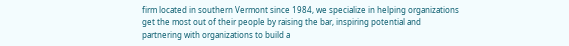firm located in southern Vermont since 1984, we specialize in helping organizations get the most out of their people by raising the bar, inspiring potential and partnering with organizations to build a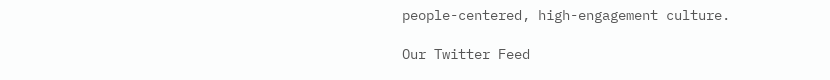people-centered, high-engagement culture.

Our Twitter Feed